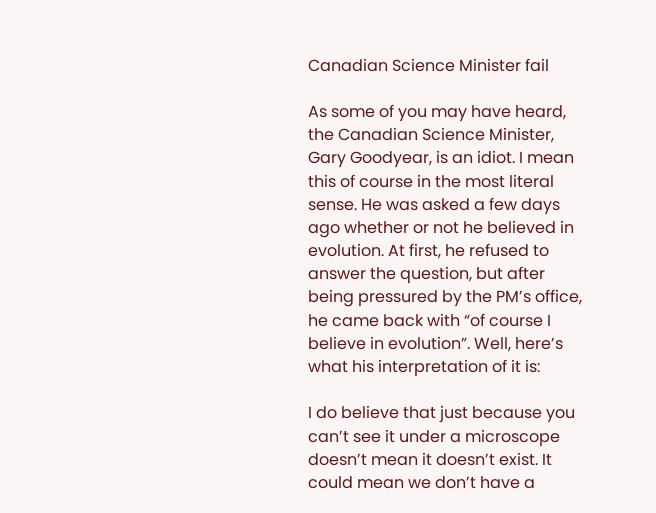Canadian Science Minister fail

As some of you may have heard, the Canadian Science Minister, Gary Goodyear, is an idiot. I mean this of course in the most literal sense. He was asked a few days ago whether or not he believed in evolution. At first, he refused to answer the question, but after being pressured by the PM’s office, he came back with “of course I believe in evolution”. Well, here’s what his interpretation of it is:

I do believe that just because you can’t see it under a microscope doesn’t mean it doesn’t exist. It could mean we don’t have a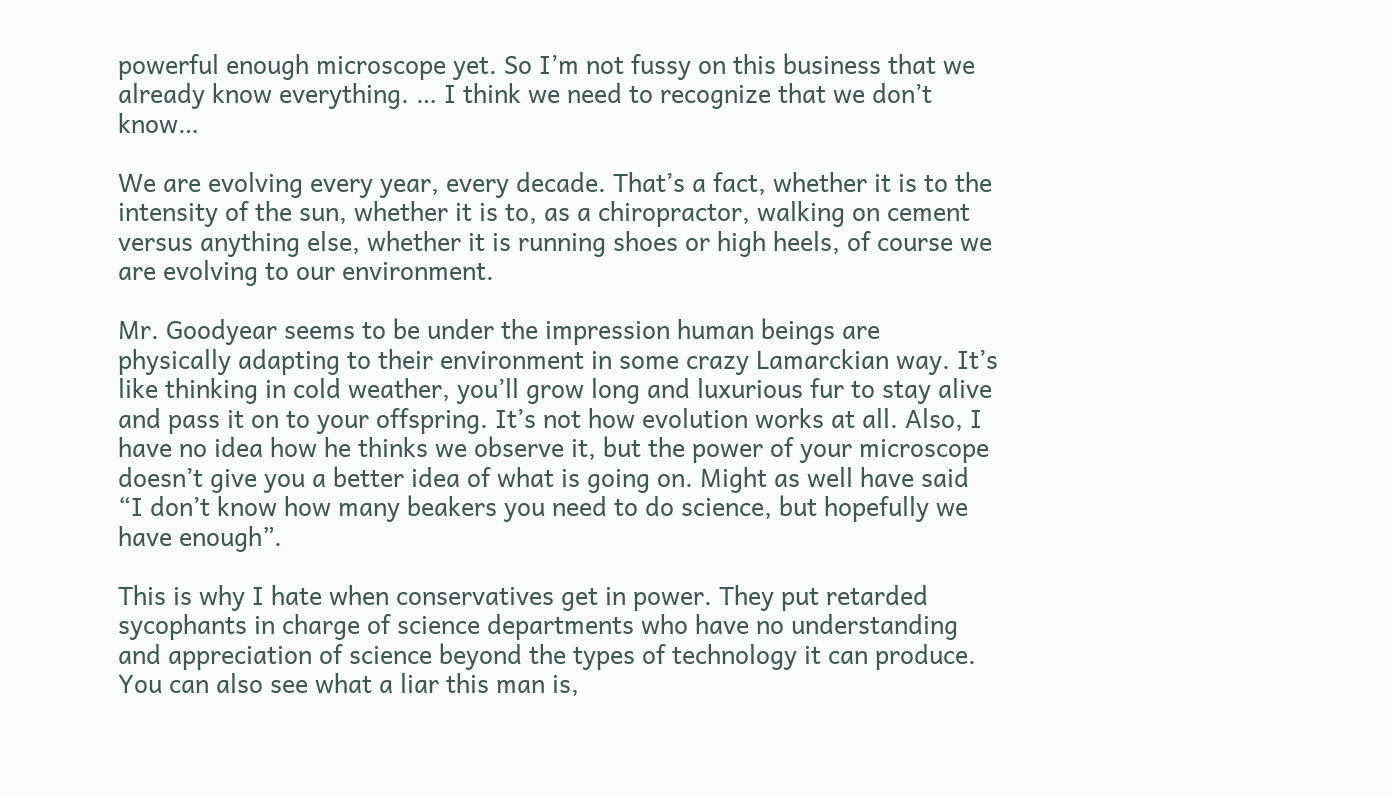powerful enough microscope yet. So I’m not fussy on this business that we already know everything. … I think we need to recognize that we don’t know…

We are evolving every year, every decade. That’s a fact, whether it is to the intensity of the sun, whether it is to, as a chiropractor, walking on cement versus anything else, whether it is running shoes or high heels, of course we are evolving to our environment.

Mr. Goodyear seems to be under the impression human beings are physically adapting to their environment in some crazy Lamarckian way. It’s like thinking in cold weather, you’ll grow long and luxurious fur to stay alive and pass it on to your offspring. It’s not how evolution works at all. Also, I have no idea how he thinks we observe it, but the power of your microscope doesn’t give you a better idea of what is going on. Might as well have said “I don’t know how many beakers you need to do science, but hopefully we have enough”.

This is why I hate when conservatives get in power. They put retarded sycophants in charge of science departments who have no understanding and appreciation of science beyond the types of technology it can produce. You can also see what a liar this man is,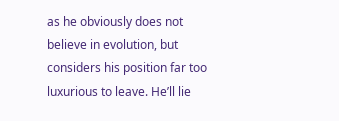as he obviously does not believe in evolution, but considers his position far too luxurious to leave. He’ll lie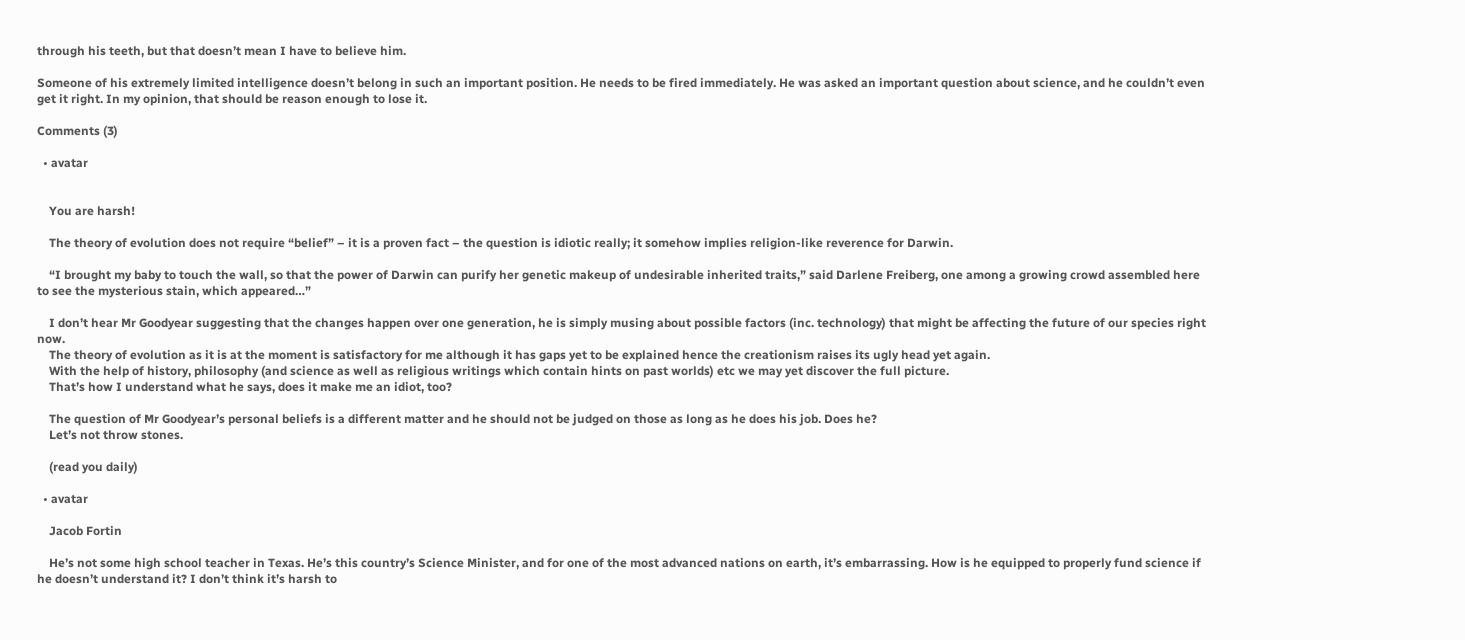through his teeth, but that doesn’t mean I have to believe him.

Someone of his extremely limited intelligence doesn’t belong in such an important position. He needs to be fired immediately. He was asked an important question about science, and he couldn’t even get it right. In my opinion, that should be reason enough to lose it.

Comments (3)

  • avatar


    You are harsh!

    The theory of evolution does not require “belief” – it is a proven fact – the question is idiotic really; it somehow implies religion-like reverence for Darwin.

    “I brought my baby to touch the wall, so that the power of Darwin can purify her genetic makeup of undesirable inherited traits,” said Darlene Freiberg, one among a growing crowd assembled here to see the mysterious stain, which appeared…”

    I don’t hear Mr Goodyear suggesting that the changes happen over one generation, he is simply musing about possible factors (inc. technology) that might be affecting the future of our species right now.
    The theory of evolution as it is at the moment is satisfactory for me although it has gaps yet to be explained hence the creationism raises its ugly head yet again.
    With the help of history, philosophy (and science as well as religious writings which contain hints on past worlds) etc we may yet discover the full picture.
    That’s how I understand what he says, does it make me an idiot, too?

    The question of Mr Goodyear’s personal beliefs is a different matter and he should not be judged on those as long as he does his job. Does he?
    Let’s not throw stones.

    (read you daily)

  • avatar

    Jacob Fortin

    He’s not some high school teacher in Texas. He’s this country’s Science Minister, and for one of the most advanced nations on earth, it’s embarrassing. How is he equipped to properly fund science if he doesn’t understand it? I don’t think it’s harsh to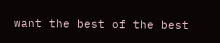want the best of the best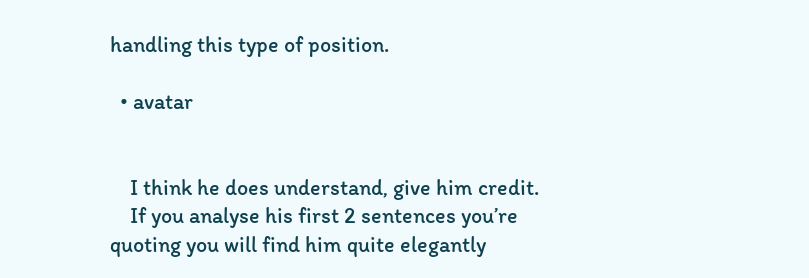handling this type of position.

  • avatar


    I think he does understand, give him credit.
    If you analyse his first 2 sentences you’re quoting you will find him quite elegantly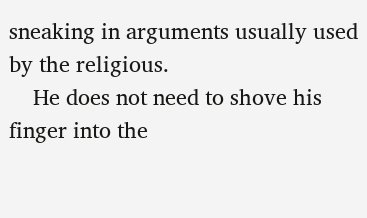sneaking in arguments usually used by the religious.
    He does not need to shove his finger into the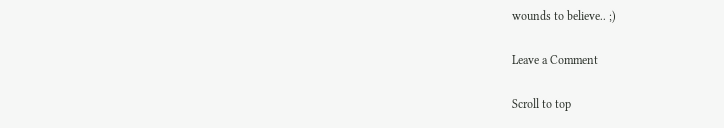wounds to believe.. ;)

Leave a Comment

Scroll to top